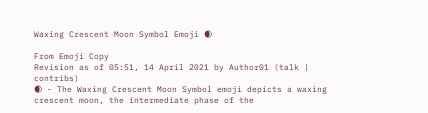Waxing Crescent Moon Symbol Emoji 🌒

From Emoji Copy
Revision as of 05:51, 14 April 2021 by Author01 (talk | contribs)
🌒 - The Waxing Crescent Moon Symbol emoji depicts a waxing crescent moon, the intermediate phase of the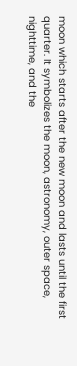moon which starts after the new moon and lasts until the first quarter. It symbolizes the moon, astronomy, outer space, nighttime, and the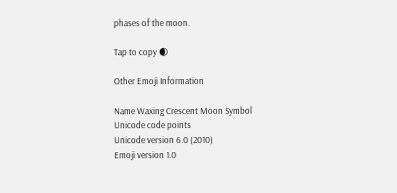phases of the moon.

Tap to copy 🌒

Other Emoji Information

Name Waxing Crescent Moon Symbol
Unicode code points
Unicode version 6.0 (2010)
Emoji version 1.0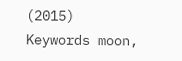(2015)
Keywords moon,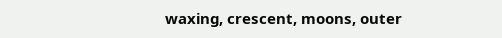waxing, crescent, moons, outer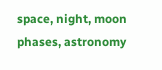space, night, moon phases, astronomy